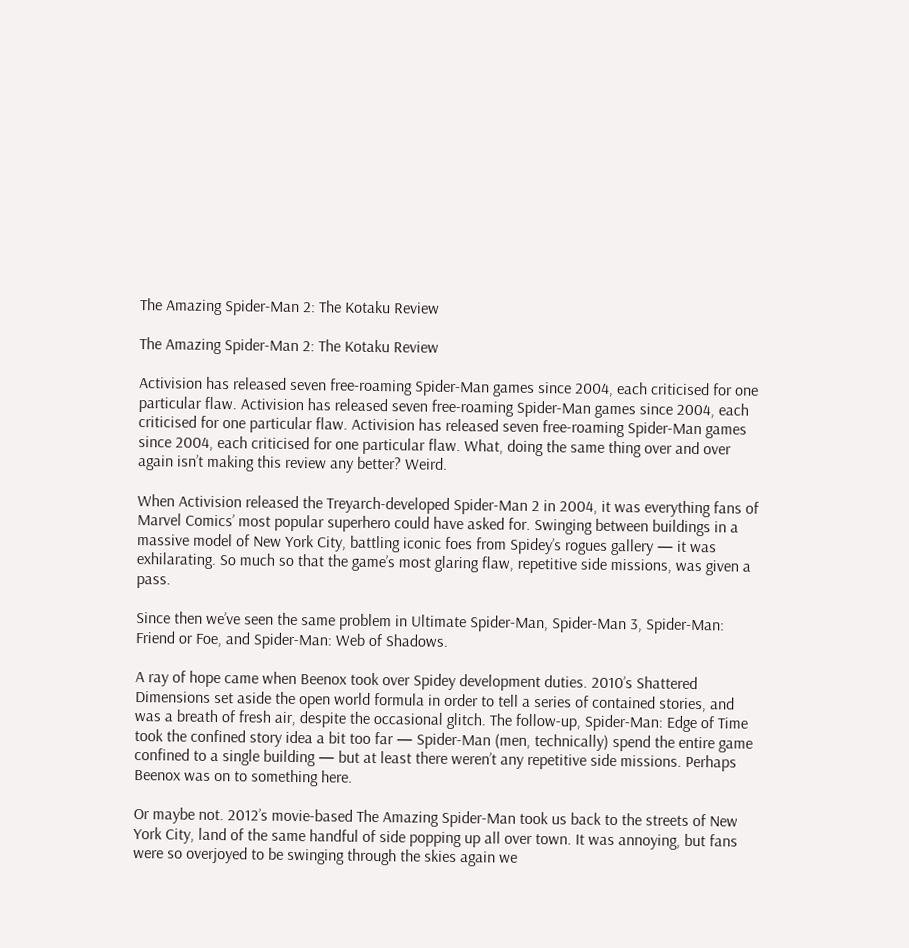The Amazing Spider-Man 2: The Kotaku Review

The Amazing Spider-Man 2: The Kotaku Review

Activision has released seven free-roaming Spider-Man games since 2004, each criticised for one particular flaw. Activision has released seven free-roaming Spider-Man games since 2004, each criticised for one particular flaw. Activision has released seven free-roaming Spider-Man games since 2004, each criticised for one particular flaw. What, doing the same thing over and over again isn’t making this review any better? Weird.

When Activision released the Treyarch-developed Spider-Man 2 in 2004, it was everything fans of Marvel Comics’ most popular superhero could have asked for. Swinging between buildings in a massive model of New York City, battling iconic foes from Spidey’s rogues gallery — it was exhilarating. So much so that the game’s most glaring flaw, repetitive side missions, was given a pass.

Since then we’ve seen the same problem in Ultimate Spider-Man, Spider-Man 3, Spider-Man: Friend or Foe, and Spider-Man: Web of Shadows.

A ray of hope came when Beenox took over Spidey development duties. 2010’s Shattered Dimensions set aside the open world formula in order to tell a series of contained stories, and was a breath of fresh air, despite the occasional glitch. The follow-up, Spider-Man: Edge of Time took the confined story idea a bit too far — Spider-Man (men, technically) spend the entire game confined to a single building — but at least there weren’t any repetitive side missions. Perhaps Beenox was on to something here.

Or maybe not. 2012’s movie-based The Amazing Spider-Man took us back to the streets of New York City, land of the same handful of side popping up all over town. It was annoying, but fans were so overjoyed to be swinging through the skies again we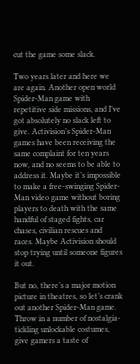cut the game some slack.

Two years later and here we are again. Another open world Spider-Man game with repetitive side missions, and I’ve got absolutely no slack left to give. Activision’s Spider-Man games have been receiving the same complaint for ten years now, and no seems to be able to address it. Maybe it’s impossible to make a free-swinging Spider-Man video game without boring players to death with the same handful of staged fights, car chases, civilian rescues and races. Maybe Activision should stop trying until someone figures it out.

But no, there’s a major motion picture in theatres, so let’s crank out another Spider-Man game. Throw in a number of nostalgia-tickling unlockable costumes, give gamers a taste of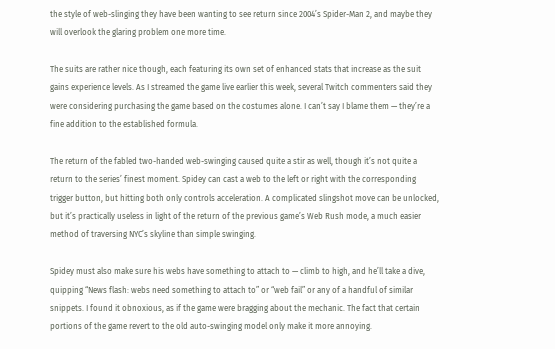the style of web-slinging they have been wanting to see return since 2004’s Spider-Man 2, and maybe they will overlook the glaring problem one more time.

The suits are rather nice though, each featuring its own set of enhanced stats that increase as the suit gains experience levels. As I streamed the game live earlier this week, several Twitch commenters said they were considering purchasing the game based on the costumes alone. I can’t say I blame them — they’re a fine addition to the established formula.

The return of the fabled two-handed web-swinging caused quite a stir as well, though it’s not quite a return to the series’ finest moment. Spidey can cast a web to the left or right with the corresponding trigger button, but hitting both only controls acceleration. A complicated slingshot move can be unlocked, but it’s practically useless in light of the return of the previous game’s Web Rush mode, a much easier method of traversing NYC’s skyline than simple swinging.

Spidey must also make sure his webs have something to attach to — climb to high, and he’ll take a dive, quipping “News flash: webs need something to attach to” or “web fail” or any of a handful of similar snippets. I found it obnoxious, as if the game were bragging about the mechanic. The fact that certain portions of the game revert to the old auto-swinging model only make it more annoying.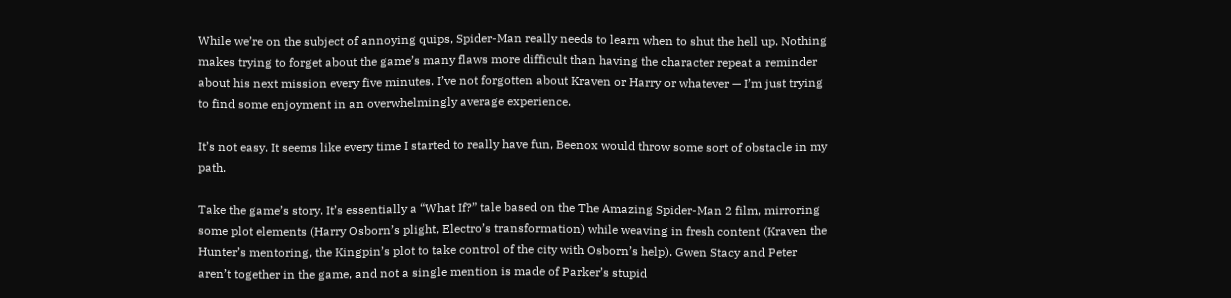While we’re on the subject of annoying quips, Spider-Man really needs to learn when to shut the hell up. Nothing makes trying to forget about the game’s many flaws more difficult than having the character repeat a reminder about his next mission every five minutes. I’ve not forgotten about Kraven or Harry or whatever — I’m just trying to find some enjoyment in an overwhelmingly average experience.

It’s not easy. It seems like every time I started to really have fun, Beenox would throw some sort of obstacle in my path.

Take the game’s story. It’s essentially a “What If?” tale based on the The Amazing Spider-Man 2 film, mirroring some plot elements (Harry Osborn’s plight, Electro’s transformation) while weaving in fresh content (Kraven the Hunter’s mentoring, the Kingpin’s plot to take control of the city with Osborn’s help). Gwen Stacy and Peter aren’t together in the game, and not a single mention is made of Parker’s stupid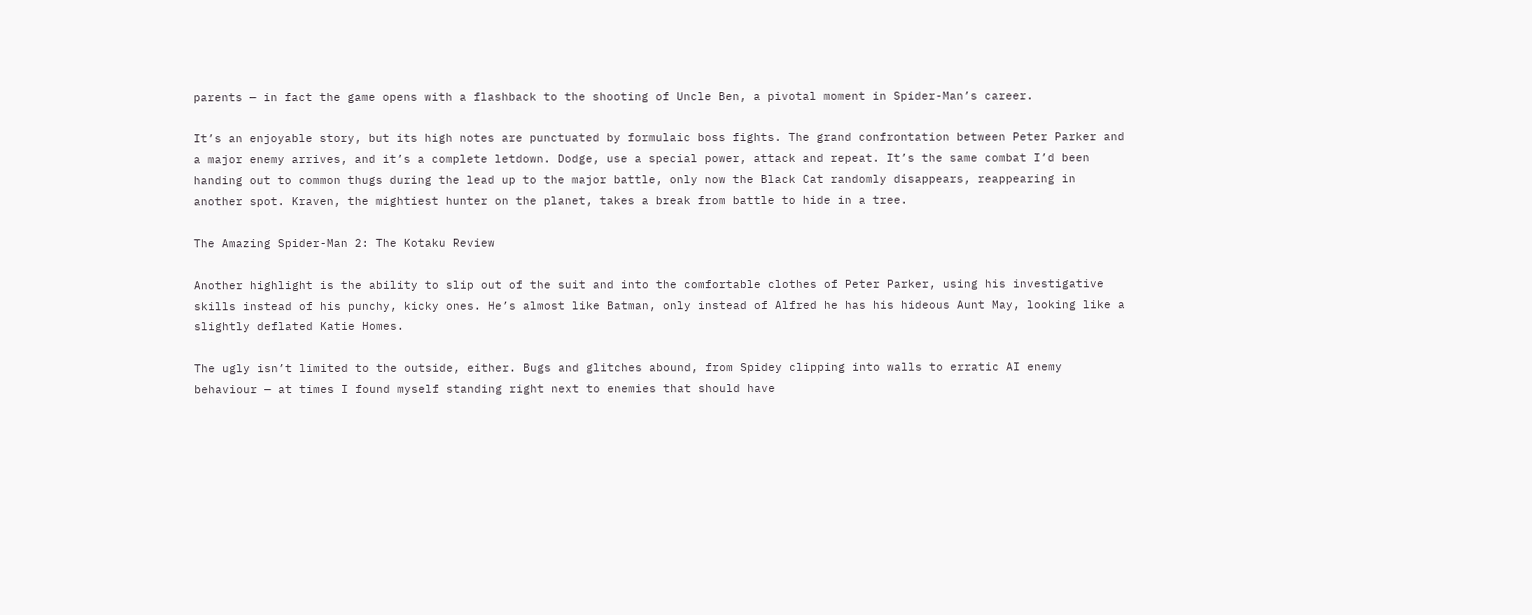parents — in fact the game opens with a flashback to the shooting of Uncle Ben, a pivotal moment in Spider-Man’s career.

It’s an enjoyable story, but its high notes are punctuated by formulaic boss fights. The grand confrontation between Peter Parker and a major enemy arrives, and it’s a complete letdown. Dodge, use a special power, attack and repeat. It’s the same combat I’d been handing out to common thugs during the lead up to the major battle, only now the Black Cat randomly disappears, reappearing in another spot. Kraven, the mightiest hunter on the planet, takes a break from battle to hide in a tree.

The Amazing Spider-Man 2: The Kotaku Review

Another highlight is the ability to slip out of the suit and into the comfortable clothes of Peter Parker, using his investigative skills instead of his punchy, kicky ones. He’s almost like Batman, only instead of Alfred he has his hideous Aunt May, looking like a slightly deflated Katie Homes.

The ugly isn’t limited to the outside, either. Bugs and glitches abound, from Spidey clipping into walls to erratic AI enemy behaviour — at times I found myself standing right next to enemies that should have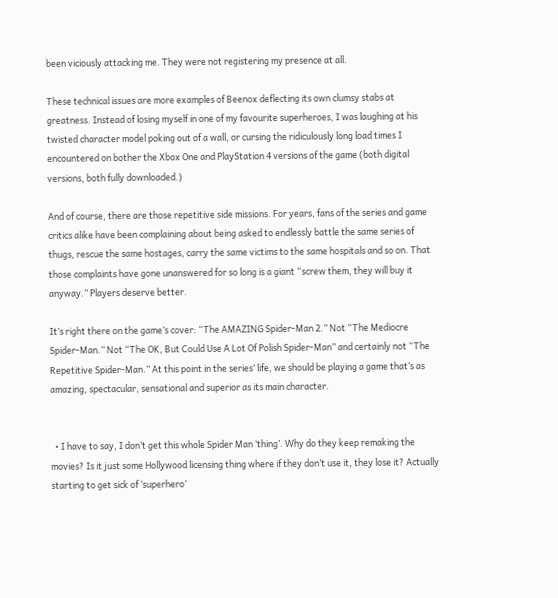been viciously attacking me. They were not registering my presence at all.

These technical issues are more examples of Beenox deflecting its own clumsy stabs at greatness. Instead of losing myself in one of my favourite superheroes, I was laughing at his twisted character model poking out of a wall, or cursing the ridiculously long load times I encountered on bother the Xbox One and PlayStation 4 versions of the game (both digital versions, both fully downloaded.)

And of course, there are those repetitive side missions. For years, fans of the series and game critics alike have been complaining about being asked to endlessly battle the same series of thugs, rescue the same hostages, carry the same victims to the same hospitals and so on. That those complaints have gone unanswered for so long is a giant “screw them, they will buy it anyway.” Players deserve better.

It’s right there on the game’s cover: “The AMAZING Spider-Man 2.” Not “The Mediocre Spider-Man.” Not “The OK, But Could Use A Lot Of Polish Spider-Man” and certainly not “The Repetitive Spider-Man.” At this point in the series’ life, we should be playing a game that’s as amazing, spectacular, sensational and superior as its main character.


  • I have to say, I don’t get this whole Spider Man ‘thing’. Why do they keep remaking the movies? Is it just some Hollywood licensing thing where if they don’t use it, they lose it? Actually starting to get sick of ‘superhero’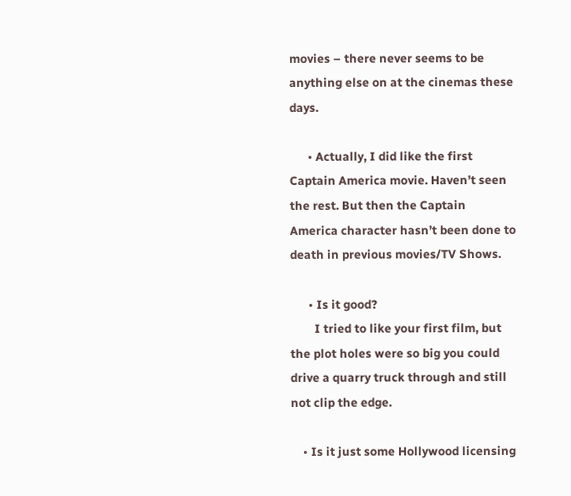movies – there never seems to be anything else on at the cinemas these days.

      • Actually, I did like the first Captain America movie. Haven’t seen the rest. But then the Captain America character hasn’t been done to death in previous movies/TV Shows.

      • Is it good?
        I tried to like your first film, but the plot holes were so big you could drive a quarry truck through and still not clip the edge.

    • Is it just some Hollywood licensing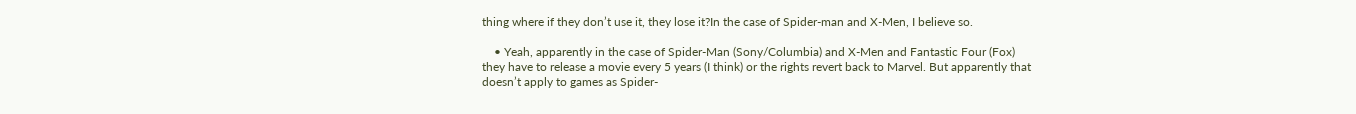thing where if they don’t use it, they lose it?In the case of Spider-man and X-Men, I believe so.

    • Yeah, apparently in the case of Spider-Man (Sony/Columbia) and X-Men and Fantastic Four (Fox) they have to release a movie every 5 years (I think) or the rights revert back to Marvel. But apparently that doesn’t apply to games as Spider-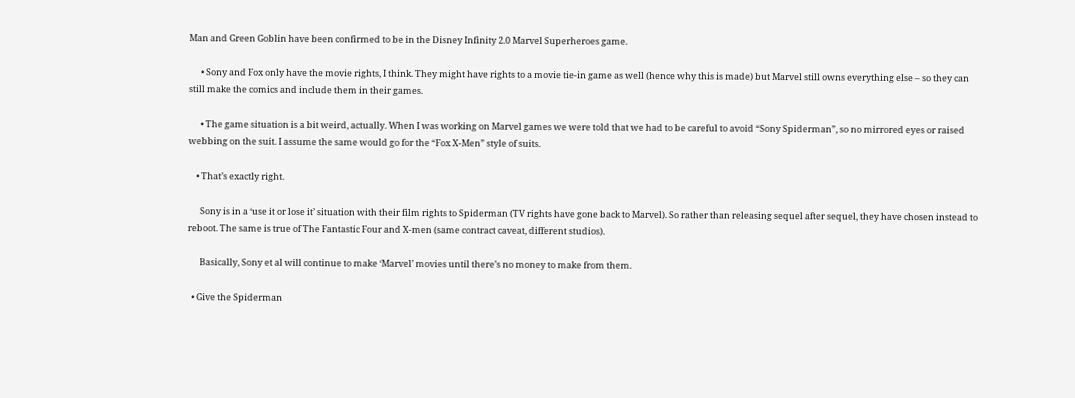Man and Green Goblin have been confirmed to be in the Disney Infinity 2.0 Marvel Superheroes game.

      • Sony and Fox only have the movie rights, I think. They might have rights to a movie tie-in game as well (hence why this is made) but Marvel still owns everything else – so they can still make the comics and include them in their games.

      • The game situation is a bit weird, actually. When I was working on Marvel games we were told that we had to be careful to avoid “Sony Spiderman”, so no mirrored eyes or raised webbing on the suit. I assume the same would go for the “Fox X-Men” style of suits.

    • That’s exactly right.

      Sony is in a ‘use it or lose it’ situation with their film rights to Spiderman (TV rights have gone back to Marvel). So rather than releasing sequel after sequel, they have chosen instead to reboot. The same is true of The Fantastic Four and X-men (same contract caveat, different studios).

      Basically, Sony et al will continue to make ‘Marvel’ movies until there’s no money to make from them.

  • Give the Spiderman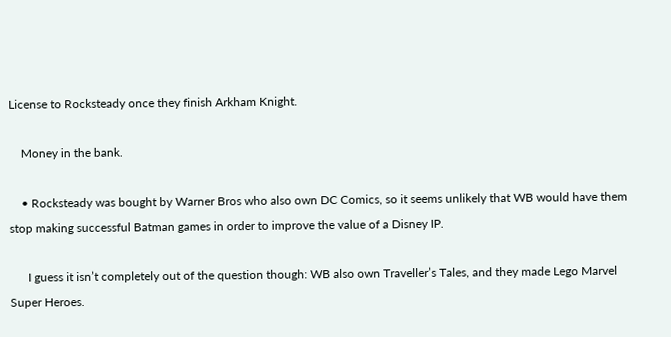License to Rocksteady once they finish Arkham Knight.

    Money in the bank.

    • Rocksteady was bought by Warner Bros who also own DC Comics, so it seems unlikely that WB would have them stop making successful Batman games in order to improve the value of a Disney IP.

      I guess it isn’t completely out of the question though: WB also own Traveller’s Tales, and they made Lego Marvel Super Heroes.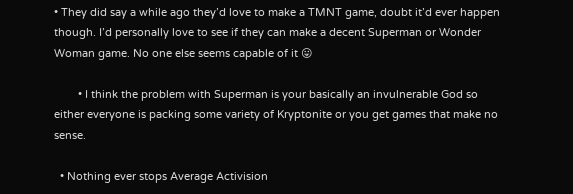• They did say a while ago they’d love to make a TMNT game, doubt it’d ever happen though. I’d personally love to see if they can make a decent Superman or Wonder Woman game. No one else seems capable of it 😛

        • I think the problem with Superman is your basically an invulnerable God so either everyone is packing some variety of Kryptonite or you get games that make no sense.

  • Nothing ever stops Average Activision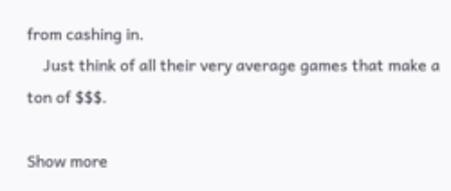from cashing in.
    Just think of all their very average games that make a ton of $$$.

Show more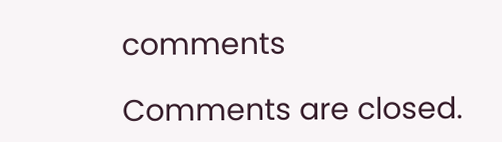comments

Comments are closed.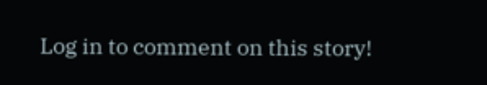Log in to comment on this story!